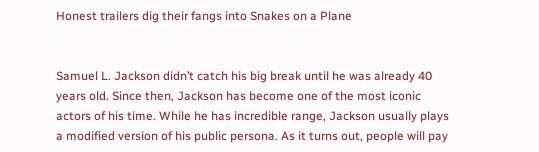Honest trailers dig their fangs into Snakes on a Plane


Samuel L. Jackson didn’t catch his big break until he was already 40 years old. Since then, Jackson has become one of the most iconic actors of his time. While he has incredible range, Jackson usually plays a modified version of his public persona. As it turns out, people will pay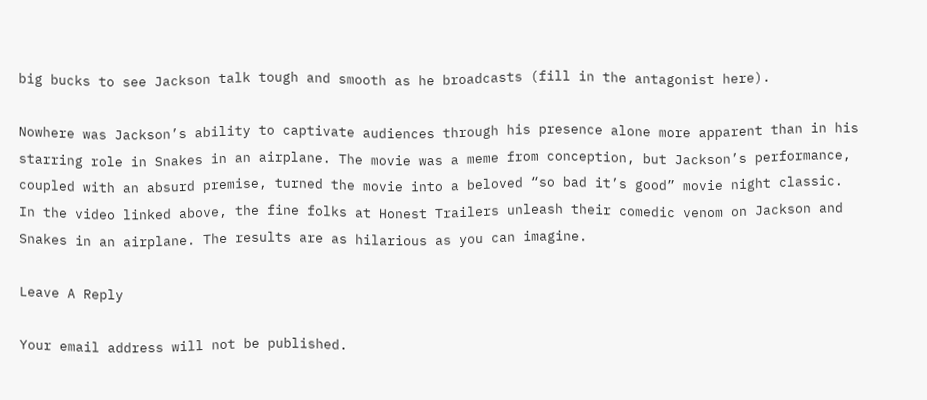big bucks to see Jackson talk tough and smooth as he broadcasts (fill in the antagonist here).

Nowhere was Jackson’s ability to captivate audiences through his presence alone more apparent than in his starring role in Snakes in an airplane. The movie was a meme from conception, but Jackson’s performance, coupled with an absurd premise, turned the movie into a beloved “so bad it’s good” movie night classic. In the video linked above, the fine folks at Honest Trailers unleash their comedic venom on Jackson and Snakes in an airplane. The results are as hilarious as you can imagine.

Leave A Reply

Your email address will not be published.